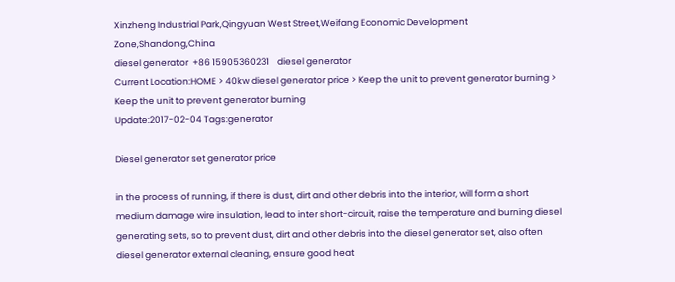Xinzheng Industrial Park,Qingyuan West Street,Weifang Economic Development Zone,Shandong,China
diesel generator  +86 15905360231    diesel generator
Current Location:HOME > 40kw diesel generator price > Keep the unit to prevent generator burning >
Keep the unit to prevent generator burning
Update:2017-02-04 Tags:generator

Diesel generator set generator price

in the process of running, if there is dust, dirt and other debris into the interior, will form a short medium damage wire insulation, lead to inter short-circuit, raise the temperature and burning diesel generating sets, so to prevent dust, dirt and other debris into the diesel generator set, also often diesel generator external cleaning, ensure good heat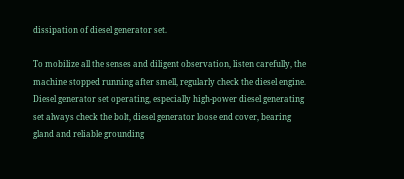dissipation of diesel generator set.

To mobilize all the senses and diligent observation, listen carefully, the machine stopped running after smell, regularly check the diesel engine. Diesel generator set operating, especially high-power diesel generating set always check the bolt, diesel generator loose end cover, bearing gland and reliable grounding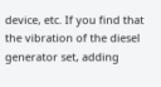device, etc. If you find that the vibration of the diesel generator set, adding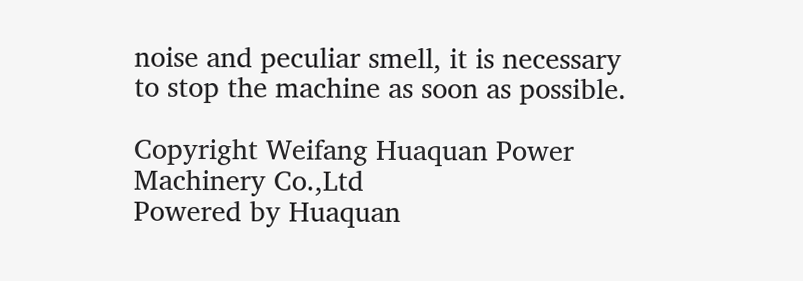noise and peculiar smell, it is necessary to stop the machine as soon as possible.

Copyright Weifang Huaquan Power Machinery Co.,Ltd
Powered by Huaquan